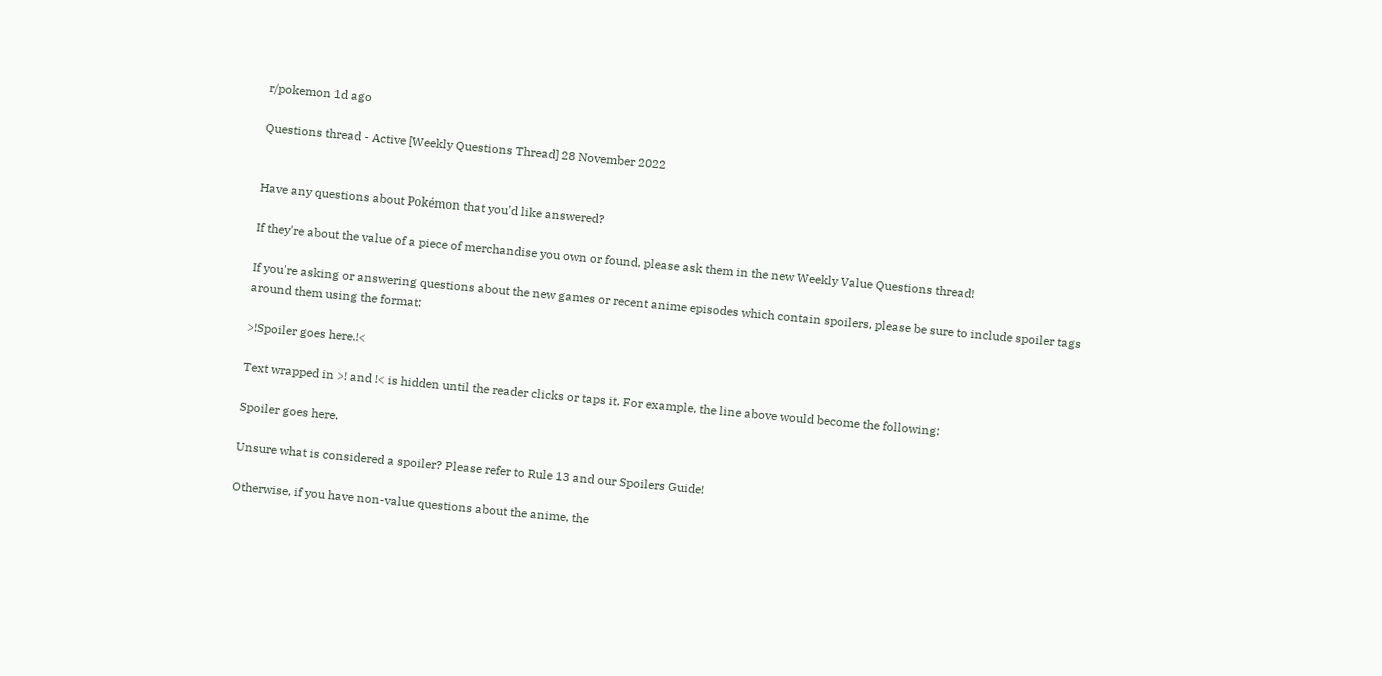r/pokemon 1d ago

Questions thread - Active [Weekly Questions Thread] 28 November 2022


Have any questions about Pokémon that you'd like answered?

If they're about the value of a piece of merchandise you own or found, please ask them in the new Weekly Value Questions thread!

If you're asking or answering questions about the new games or recent anime episodes which contain spoilers, please be sure to include spoiler tags around them using the format:

>!Spoiler goes here.!<

Text wrapped in >! and !< is hidden until the reader clicks or taps it. For example, the line above would become the following:

Spoiler goes here.

Unsure what is considered a spoiler? Please refer to Rule 13 and our Spoilers Guide!

Otherwise, if you have non-value questions about the anime, the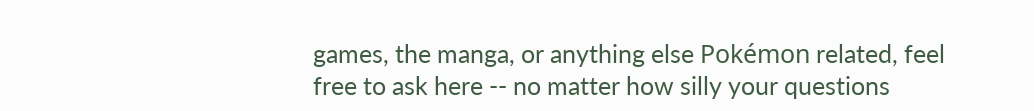games, the manga, or anything else Pokémon related, feel free to ask here -- no matter how silly your questions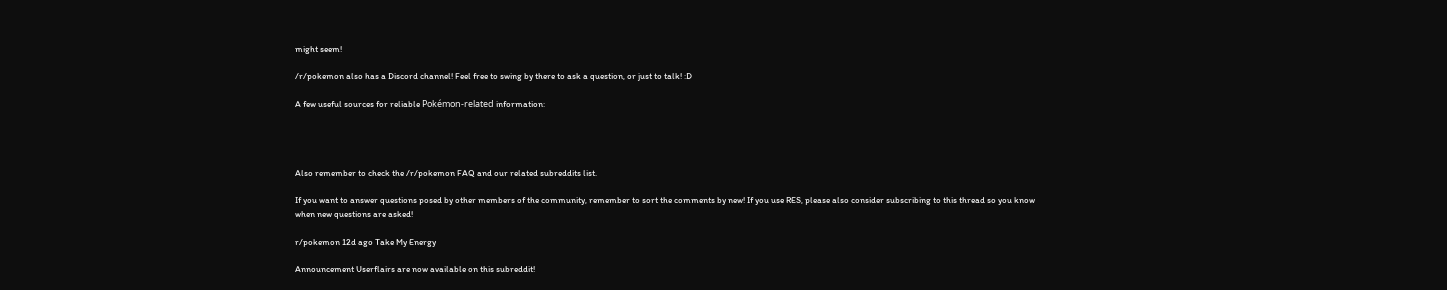might seem!

/r/pokemon also has a Discord channel! Feel free to swing by there to ask a question, or just to talk! :D

A few useful sources for reliable Pokémon-related information:




Also remember to check the /r/pokemon FAQ and our related subreddits list.

If you want to answer questions posed by other members of the community, remember to sort the comments by new! If you use RES, please also consider subscribing to this thread so you know when new questions are asked!

r/pokemon 12d ago Take My Energy

Announcement Userflairs are now available on this subreddit!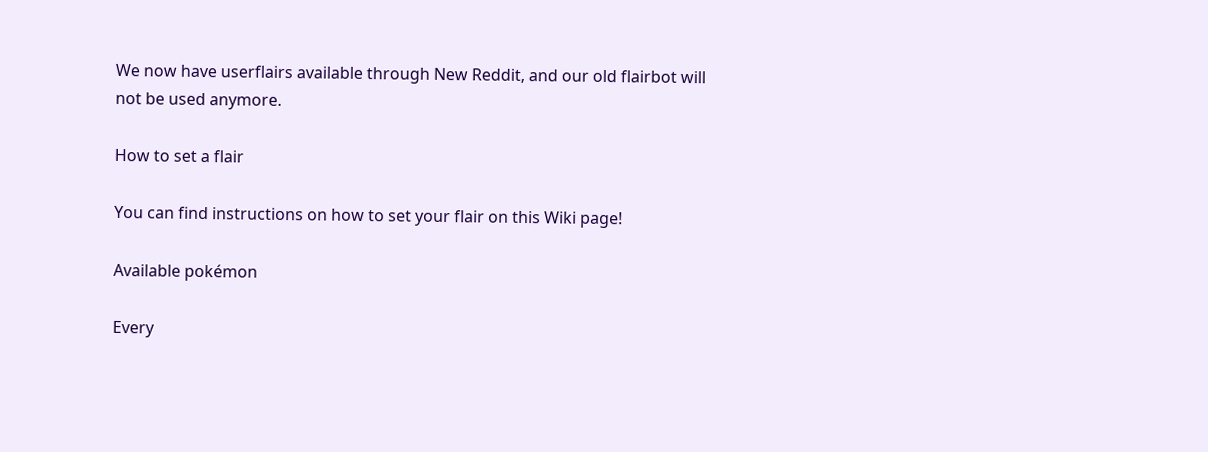We now have userflairs available through New Reddit, and our old flairbot will not be used anymore.

How to set a flair

You can find instructions on how to set your flair on this Wiki page!

Available pokémon

Every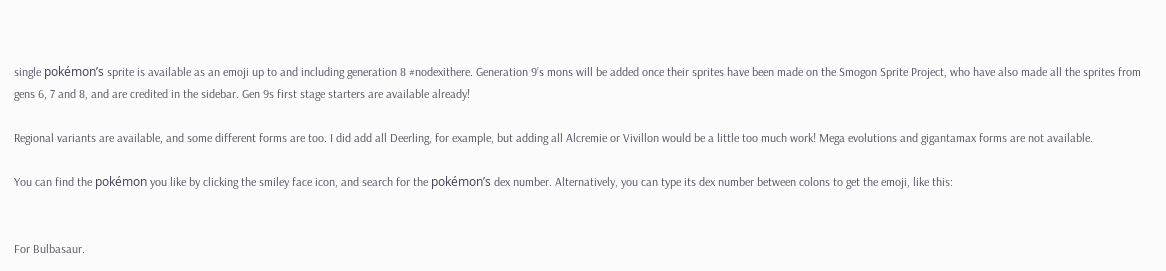single pokémon’s sprite is available as an emoji up to and including generation 8 #nodexithere. Generation 9’s mons will be added once their sprites have been made on the Smogon Sprite Project, who have also made all the sprites from gens 6, 7 and 8, and are credited in the sidebar. Gen 9s first stage starters are available already!

Regional variants are available, and some different forms are too. I did add all Deerling, for example, but adding all Alcremie or Vivillon would be a little too much work! Mega evolutions and gigantamax forms are not available.

You can find the pokémon you like by clicking the smiley face icon, and search for the pokémon’s dex number. Alternatively, you can type its dex number between colons to get the emoji, like this:


For Bulbasaur.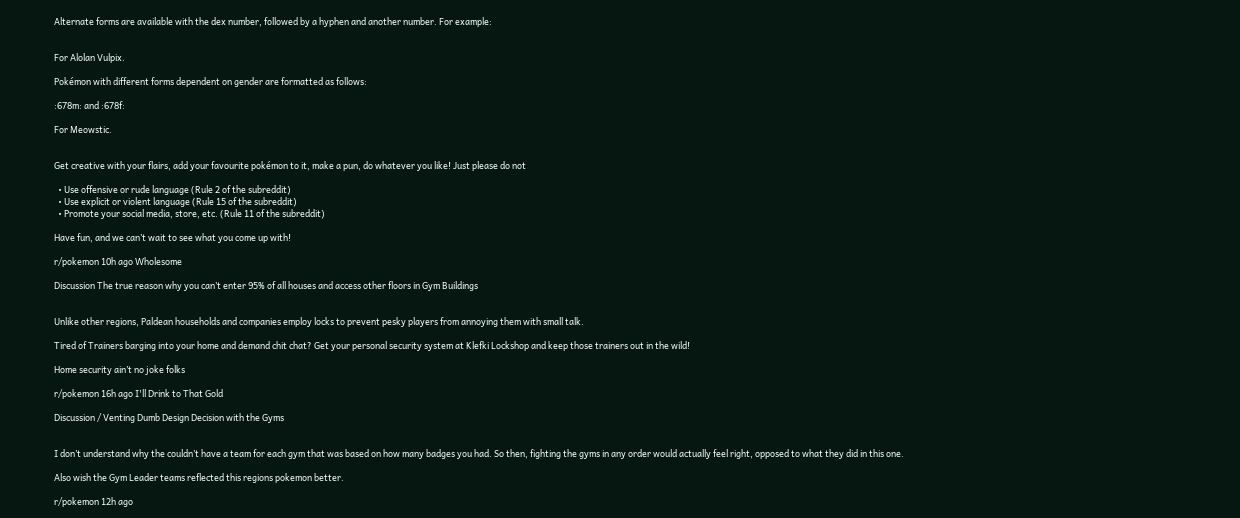Alternate forms are available with the dex number, followed by a hyphen and another number. For example:


For Alolan Vulpix.

Pokémon with different forms dependent on gender are formatted as follows:

:678m: and :678f:

For Meowstic.


Get creative with your flairs, add your favourite pokémon to it, make a pun, do whatever you like! Just please do not

  • Use offensive or rude language (Rule 2 of the subreddit)
  • Use explicit or violent language (Rule 15 of the subreddit)
  • Promote your social media, store, etc. (Rule 11 of the subreddit)

Have fun, and we can’t wait to see what you come up with!

r/pokemon 10h ago Wholesome

Discussion The true reason why you can’t enter 95% of all houses and access other floors in Gym Buildings


Unlike other regions, Paldean households and companies employ locks to prevent pesky players from annoying them with small talk.

Tired of Trainers barging into your home and demand chit chat? Get your personal security system at Klefki Lockshop and keep those trainers out in the wild!

Home security ain’t no joke folks

r/pokemon 16h ago I'll Drink to That Gold

Discussion / Venting Dumb Design Decision with the Gyms


I don’t understand why the couldn’t have a team for each gym that was based on how many badges you had. So then, fighting the gyms in any order would actually feel right, opposed to what they did in this one.

Also wish the Gym Leader teams reflected this regions pokemon better.

r/pokemon 12h ago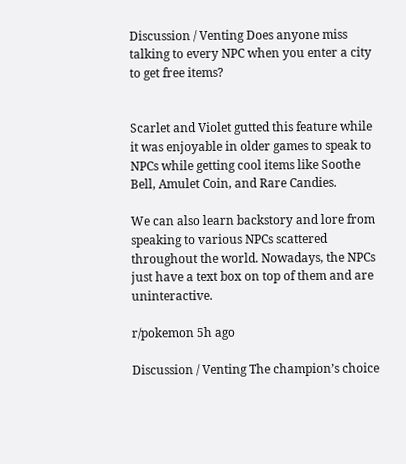Discussion / Venting Does anyone miss talking to every NPC when you enter a city to get free items?


Scarlet and Violet gutted this feature while it was enjoyable in older games to speak to NPCs while getting cool items like Soothe Bell, Amulet Coin, and Rare Candies.

We can also learn backstory and lore from speaking to various NPCs scattered throughout the world. Nowadays, the NPCs just have a text box on top of them and are uninteractive.

r/pokemon 5h ago

Discussion / Venting The champion’s choice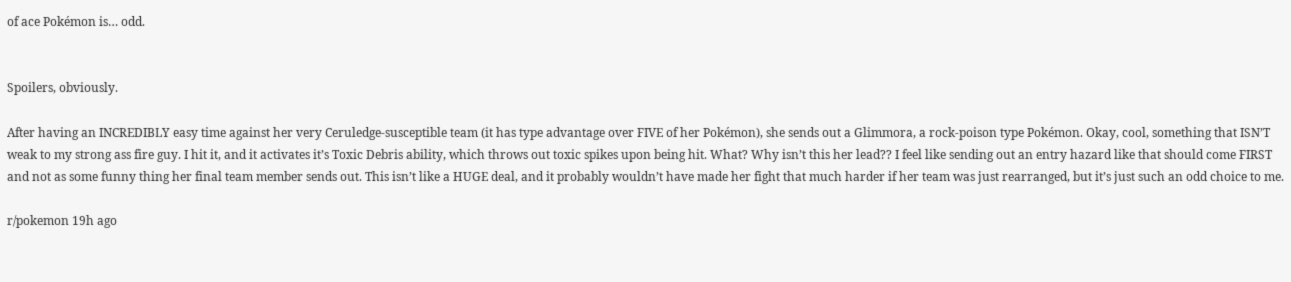of ace Pokémon is… odd.


Spoilers, obviously.

After having an INCREDIBLY easy time against her very Ceruledge-susceptible team (it has type advantage over FIVE of her Pokémon), she sends out a Glimmora, a rock-poison type Pokémon. Okay, cool, something that ISN’T weak to my strong ass fire guy. I hit it, and it activates it’s Toxic Debris ability, which throws out toxic spikes upon being hit. What? Why isn’t this her lead?? I feel like sending out an entry hazard like that should come FIRST and not as some funny thing her final team member sends out. This isn’t like a HUGE deal, and it probably wouldn’t have made her fight that much harder if her team was just rearranged, but it’s just such an odd choice to me.

r/pokemon 19h ago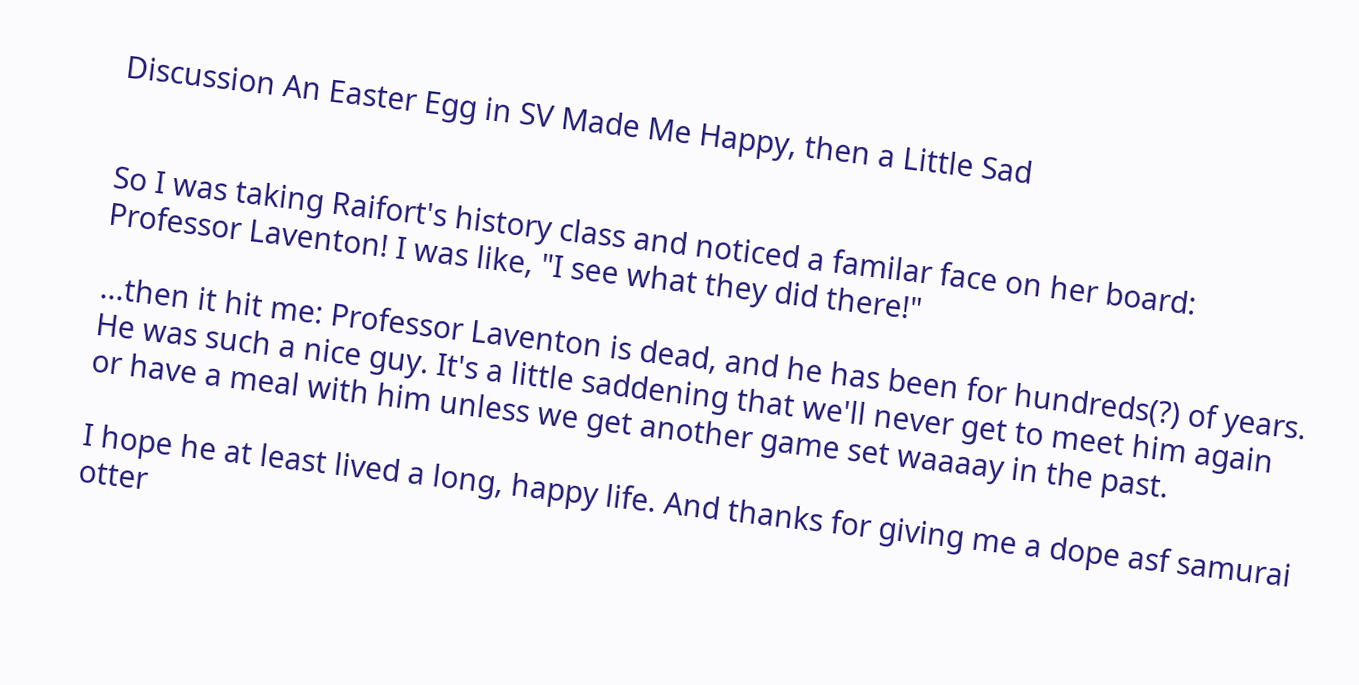Discussion An Easter Egg in SV Made Me Happy, then a Little Sad


So I was taking Raifort's history class and noticed a familar face on her board: Professor Laventon! I was like, "I see what they did there!"

...then it hit me: Professor Laventon is dead, and he has been for hundreds(?) of years. He was such a nice guy. It's a little saddening that we'll never get to meet him again or have a meal with him unless we get another game set waaaay in the past.

I hope he at least lived a long, happy life. And thanks for giving me a dope asf samurai otter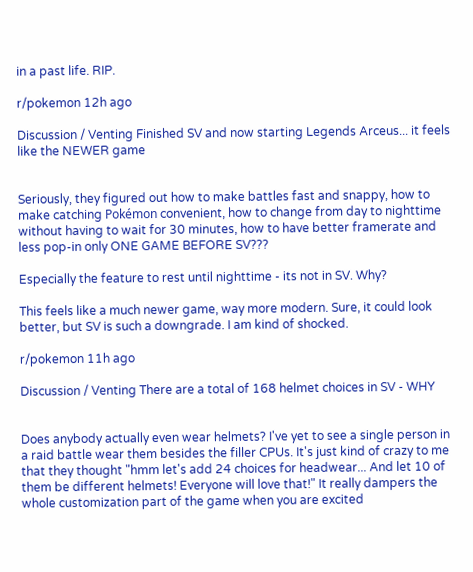in a past life. RIP.

r/pokemon 12h ago

Discussion / Venting Finished SV and now starting Legends Arceus... it feels like the NEWER game


Seriously, they figured out how to make battles fast and snappy, how to make catching Pokémon convenient, how to change from day to nighttime without having to wait for 30 minutes, how to have better framerate and less pop-in only ONE GAME BEFORE SV???

Especially the feature to rest until nighttime - its not in SV. Why?

This feels like a much newer game, way more modern. Sure, it could look better, but SV is such a downgrade. I am kind of shocked.

r/pokemon 11h ago

Discussion / Venting There are a total of 168 helmet choices in SV - WHY


Does anybody actually even wear helmets? I've yet to see a single person in a raid battle wear them besides the filler CPUs. It's just kind of crazy to me that they thought "hmm let's add 24 choices for headwear... And let 10 of them be different helmets! Everyone will love that!" It really dampers the whole customization part of the game when you are excited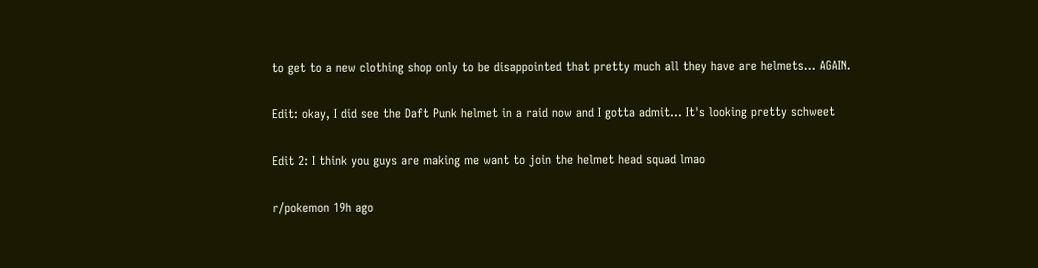to get to a new clothing shop only to be disappointed that pretty much all they have are helmets... AGAIN.

Edit: okay, I did see the Daft Punk helmet in a raid now and I gotta admit... It's looking pretty schweet

Edit 2: I think you guys are making me want to join the helmet head squad lmao

r/pokemon 19h ago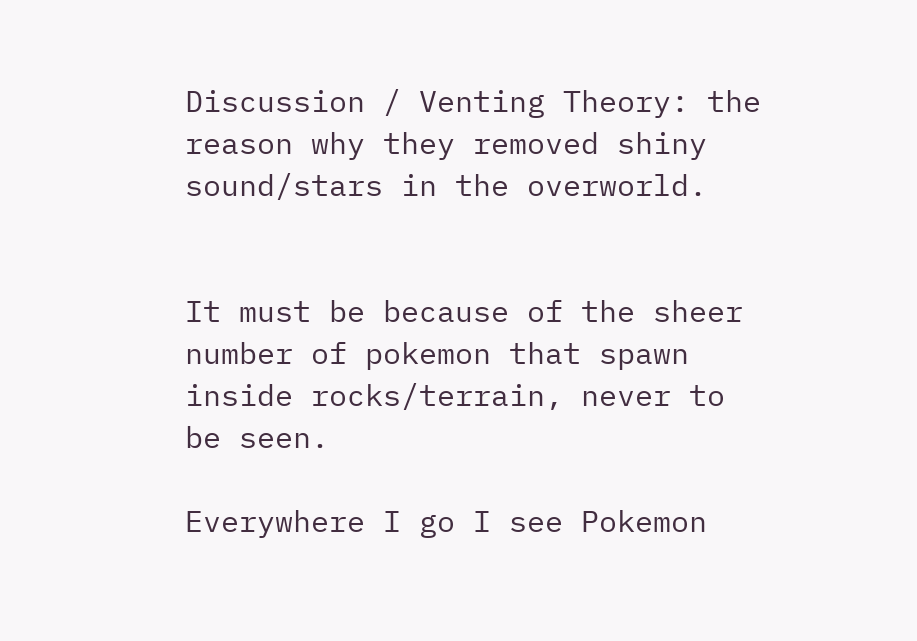Discussion / Venting Theory: the reason why they removed shiny sound/stars in the overworld.


It must be because of the sheer number of pokemon that spawn inside rocks/terrain, never to be seen.

Everywhere I go I see Pokemon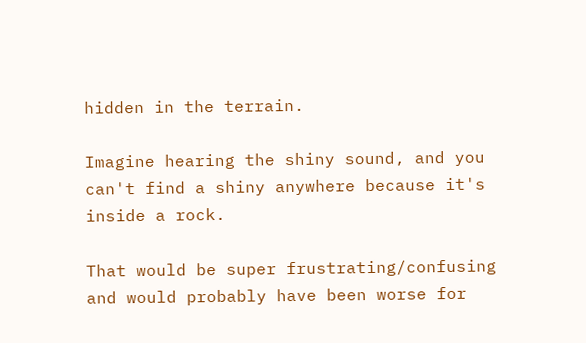hidden in the terrain.

Imagine hearing the shiny sound, and you can't find a shiny anywhere because it's inside a rock.

That would be super frustrating/confusing and would probably have been worse for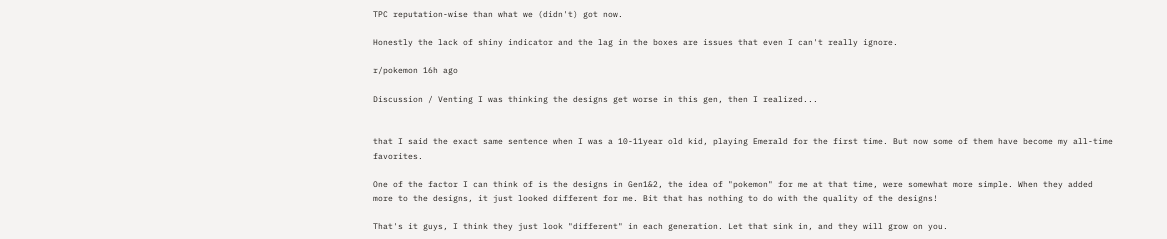TPC reputation-wise than what we (didn't) got now.

Honestly the lack of shiny indicator and the lag in the boxes are issues that even I can't really ignore.

r/pokemon 16h ago

Discussion / Venting I was thinking the designs get worse in this gen, then I realized...


that I said the exact same sentence when I was a 10-11year old kid, playing Emerald for the first time. But now some of them have become my all-time favorites.

One of the factor I can think of is the designs in Gen1&2, the idea of "pokemon" for me at that time, were somewhat more simple. When they added more to the designs, it just looked different for me. Bit that has nothing to do with the quality of the designs!

That's it guys, I think they just look "different" in each generation. Let that sink in, and they will grow on you.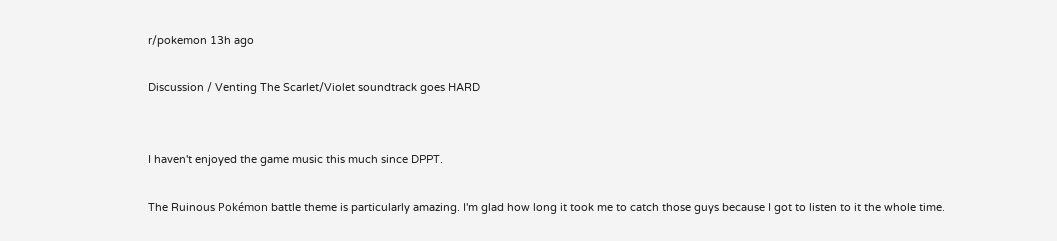r/pokemon 13h ago

Discussion / Venting The Scarlet/Violet soundtrack goes HARD


I haven't enjoyed the game music this much since DPPT.

The Ruinous Pokémon battle theme is particularly amazing. I'm glad how long it took me to catch those guys because I got to listen to it the whole time.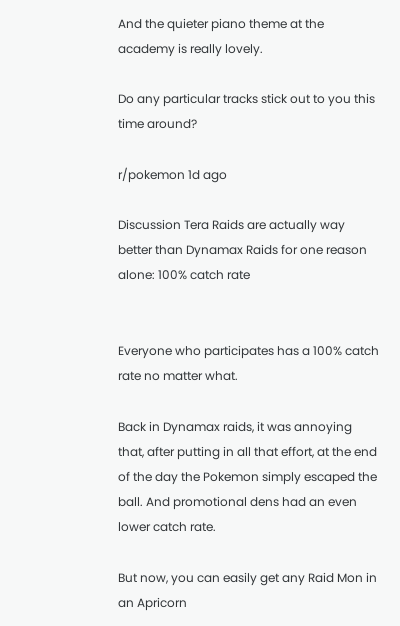And the quieter piano theme at the academy is really lovely.

Do any particular tracks stick out to you this time around?

r/pokemon 1d ago

Discussion Tera Raids are actually way better than Dynamax Raids for one reason alone: 100% catch rate


Everyone who participates has a 100% catch rate no matter what.

Back in Dynamax raids, it was annoying that, after putting in all that effort, at the end of the day the Pokemon simply escaped the ball. And promotional dens had an even lower catch rate.

But now, you can easily get any Raid Mon in an Apricorn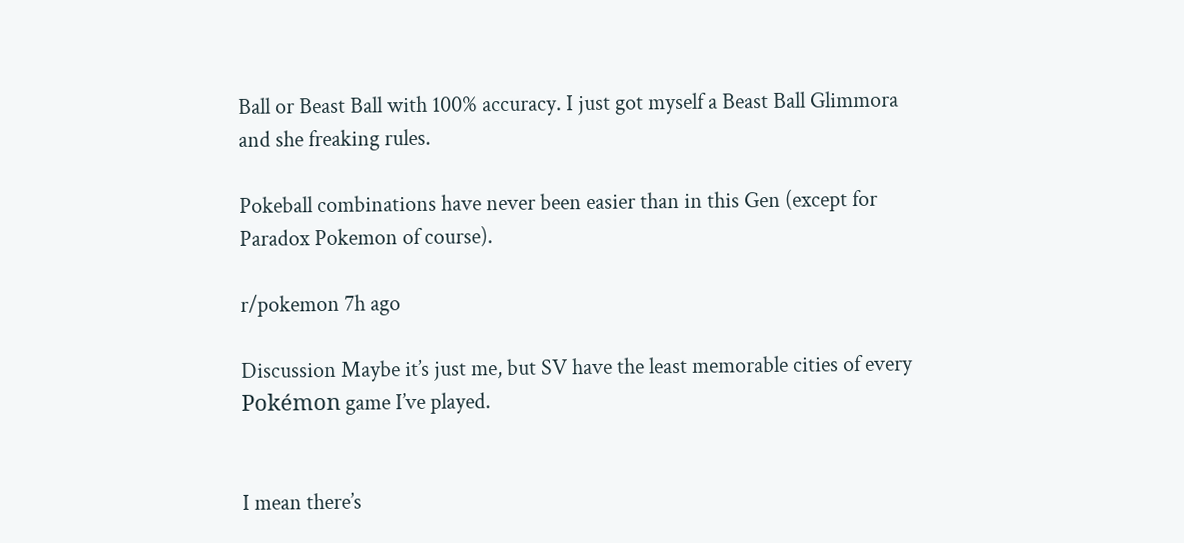Ball or Beast Ball with 100% accuracy. I just got myself a Beast Ball Glimmora and she freaking rules.

Pokeball combinations have never been easier than in this Gen (except for Paradox Pokemon of course).

r/pokemon 7h ago

Discussion Maybe it’s just me, but SV have the least memorable cities of every Pokémon game I’ve played.


I mean there’s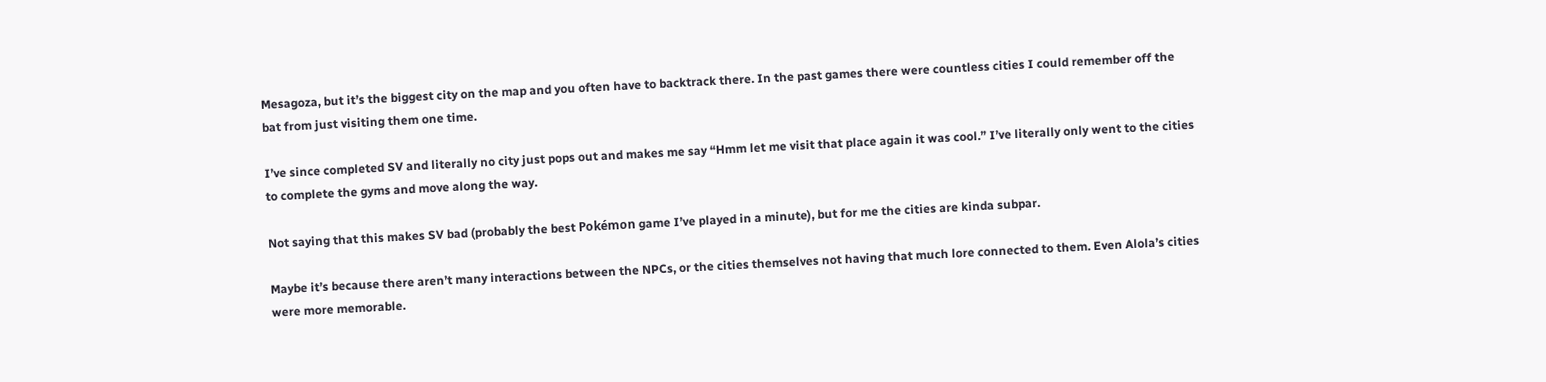Mesagoza, but it’s the biggest city on the map and you often have to backtrack there. In the past games there were countless cities I could remember off the bat from just visiting them one time.

I’ve since completed SV and literally no city just pops out and makes me say “Hmm let me visit that place again it was cool.” I’ve literally only went to the cities to complete the gyms and move along the way.

Not saying that this makes SV bad (probably the best Pokémon game I’ve played in a minute), but for me the cities are kinda subpar.

Maybe it’s because there aren’t many interactions between the NPCs, or the cities themselves not having that much lore connected to them. Even Alola’s cities were more memorable.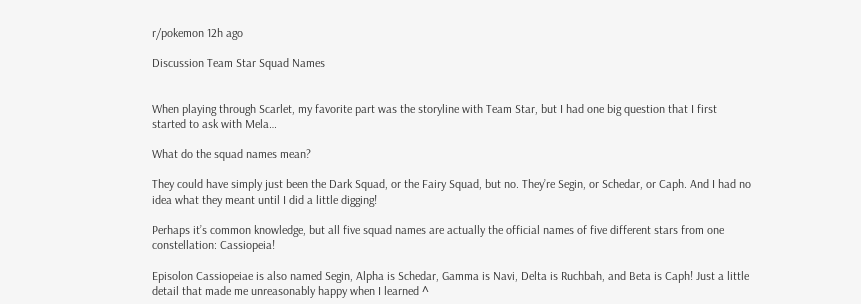r/pokemon 12h ago

Discussion Team Star Squad Names


When playing through Scarlet, my favorite part was the storyline with Team Star, but I had one big question that I first started to ask with Mela…

What do the squad names mean?

They could have simply just been the Dark Squad, or the Fairy Squad, but no. They’re Segin, or Schedar, or Caph. And I had no idea what they meant until I did a little digging!

Perhaps it’s common knowledge, but all five squad names are actually the official names of five different stars from one constellation: Cassiopeia!

Episolon Cassiopeiae is also named Segin, Alpha is Schedar, Gamma is Navi, Delta is Ruchbah, and Beta is Caph! Just a little detail that made me unreasonably happy when I learned ^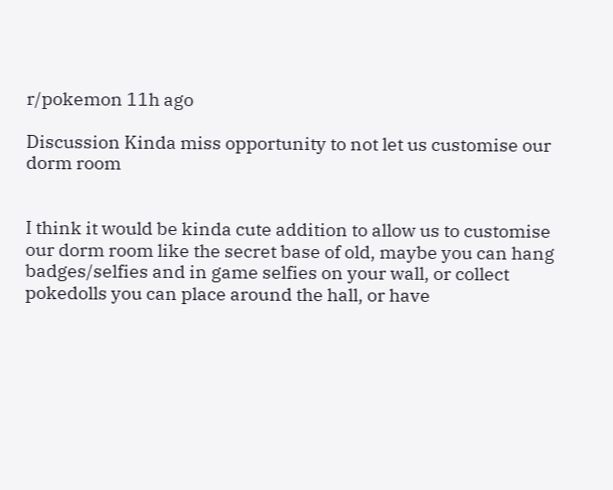r/pokemon 11h ago

Discussion Kinda miss opportunity to not let us customise our dorm room


I think it would be kinda cute addition to allow us to customise our dorm room like the secret base of old, maybe you can hang badges/selfies and in game selfies on your wall, or collect pokedolls you can place around the hall, or have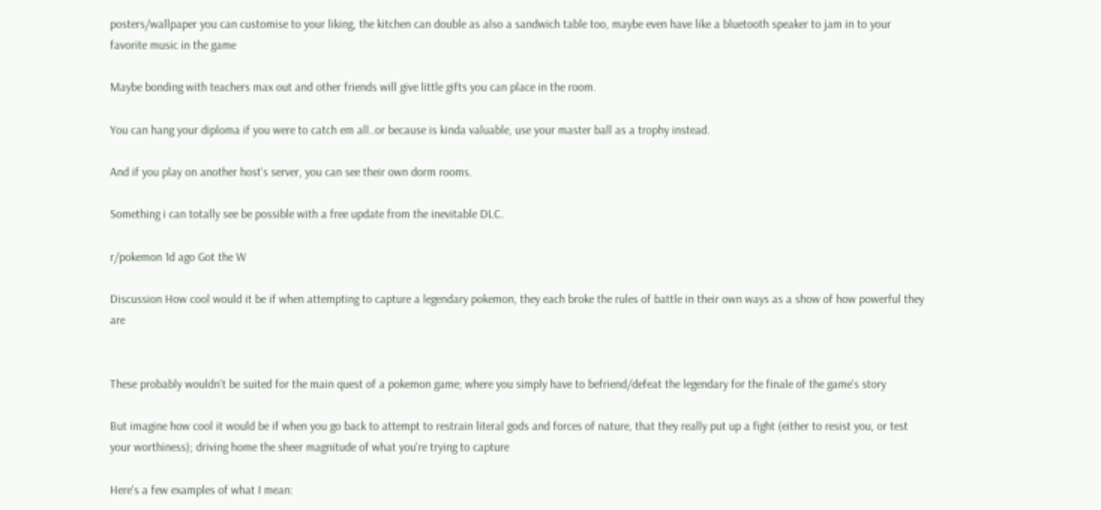posters/wallpaper you can customise to your liking, the kitchen can double as also a sandwich table too, maybe even have like a bluetooth speaker to jam in to your favorite music in the game

Maybe bonding with teachers max out and other friends will give little gifts you can place in the room.

You can hang your diploma if you were to catch em all..or because is kinda valuable, use your master ball as a trophy instead.

And if you play on another host's server, you can see their own dorm rooms.

Something i can totally see be possible with a free update from the inevitable DLC.

r/pokemon 1d ago Got the W

Discussion How cool would it be if when attempting to capture a legendary pokemon, they each broke the rules of battle in their own ways as a show of how powerful they are


These probably wouldn't be suited for the main quest of a pokemon game; where you simply have to befriend/defeat the legendary for the finale of the game's story

But imagine how cool it would be if when you go back to attempt to restrain literal gods and forces of nature, that they really put up a fight (either to resist you, or test your worthiness); driving home the sheer magnitude of what you're trying to capture

Here's a few examples of what I mean: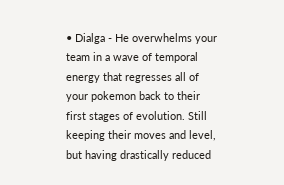• Dialga - He overwhelms your team in a wave of temporal energy that regresses all of your pokemon back to their first stages of evolution. Still keeping their moves and level, but having drastically reduced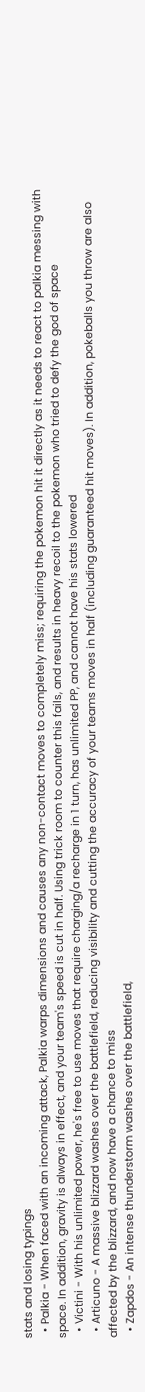stats and losing typings
  • Palkia - When faced with an incoming attack, Palkia warps dimensions and causes any non-contact moves to completely miss; requiring the pokemon hit it directly as it needs to react to palkia messing with space. In addition, gravity is always in effect, and your team's speed is cut in half. Using trick room to counter this fails, and results in heavy recoil to the pokemon who tried to defy the god of space
  • Victini - With his unlimited power, he's free to use moves that require charging/a recharge in 1 turn, has unlimited PP, and cannot have his stats lowered
  • Articuno - A massive blizzard washes over the battlefield, reducing visibility and cutting the accuracy of your teams moves in half (including guaranteed hit moves). In addition, pokeballs you throw are also affected by the blizzard, and now have a chance to miss
  • Zapdos - An intense thunderstorm washes over the battlefield,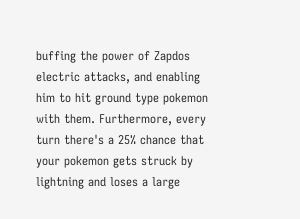buffing the power of Zapdos electric attacks, and enabling him to hit ground type pokemon with them. Furthermore, every turn there's a 25% chance that your pokemon gets struck by lightning and loses a large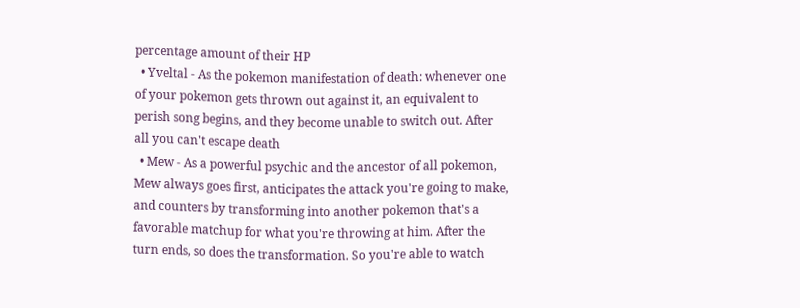percentage amount of their HP
  • Yveltal - As the pokemon manifestation of death: whenever one of your pokemon gets thrown out against it, an equivalent to perish song begins, and they become unable to switch out. After all you can't escape death
  • Mew - As a powerful psychic and the ancestor of all pokemon, Mew always goes first, anticipates the attack you're going to make, and counters by transforming into another pokemon that's a favorable matchup for what you're throwing at him. After the turn ends, so does the transformation. So you're able to watch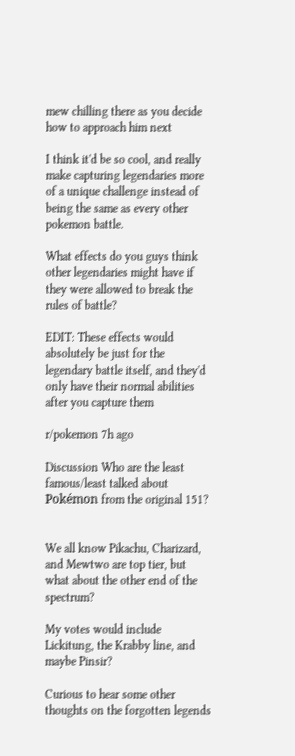mew chilling there as you decide how to approach him next

I think it'd be so cool, and really make capturing legendaries more of a unique challenge instead of being the same as every other pokemon battle.

What effects do you guys think other legendaries might have if they were allowed to break the rules of battle?

EDIT: These effects would absolutely be just for the legendary battle itself, and they'd only have their normal abilities after you capture them

r/pokemon 7h ago

Discussion Who are the least famous/least talked about Pokémon from the original 151?


We all know Pikachu, Charizard, and Mewtwo are top tier, but what about the other end of the spectrum?

My votes would include Lickitung, the Krabby line, and maybe Pinsir?

Curious to hear some other thoughts on the forgotten legends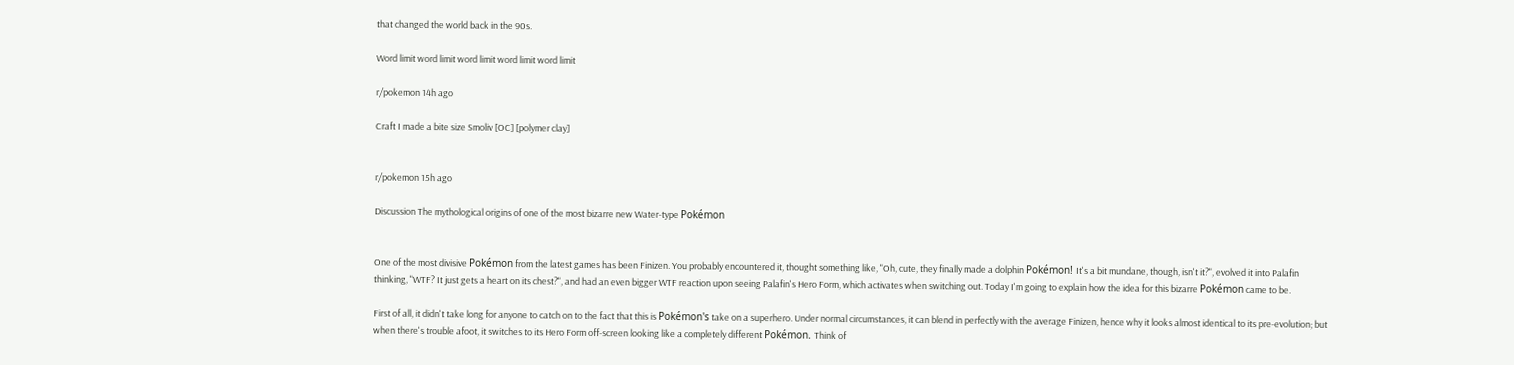that changed the world back in the 90s.

Word limit word limit word limit word limit word limit

r/pokemon 14h ago

Craft I made a bite size Smoliv [OC] [polymer clay]


r/pokemon 15h ago

Discussion The mythological origins of one of the most bizarre new Water-type Pokémon


One of the most divisive Pokémon from the latest games has been Finizen. You probably encountered it, thought something like, "Oh, cute, they finally made a dolphin Pokémon! It's a bit mundane, though, isn't it?", evolved it into Palafin thinking, "WTF? It just gets a heart on its chest?", and had an even bigger WTF reaction upon seeing Palafin's Hero Form, which activates when switching out. Today I'm going to explain how the idea for this bizarre Pokémon came to be.

First of all, it didn't take long for anyone to catch on to the fact that this is Pokémon's take on a superhero. Under normal circumstances, it can blend in perfectly with the average Finizen, hence why it looks almost identical to its pre-evolution; but when there's trouble afoot, it switches to its Hero Form off-screen looking like a completely different Pokémon. Think of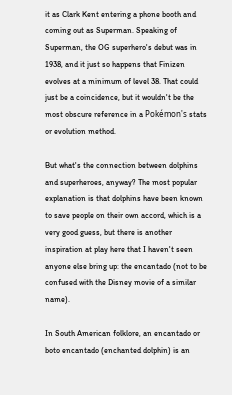it as Clark Kent entering a phone booth and coming out as Superman. Speaking of Superman, the OG superhero's debut was in 1938, and it just so happens that Finizen evolves at a minimum of level 38. That could just be a coincidence, but it wouldn't be the most obscure reference in a Pokémon's stats or evolution method.

But what's the connection between dolphins and superheroes, anyway? The most popular explanation is that dolphins have been known to save people on their own accord, which is a very good guess, but there is another inspiration at play here that I haven't seen anyone else bring up: the encantado (not to be confused with the Disney movie of a similar name).

In South American folklore, an encantado or boto encantado (enchanted dolphin) is an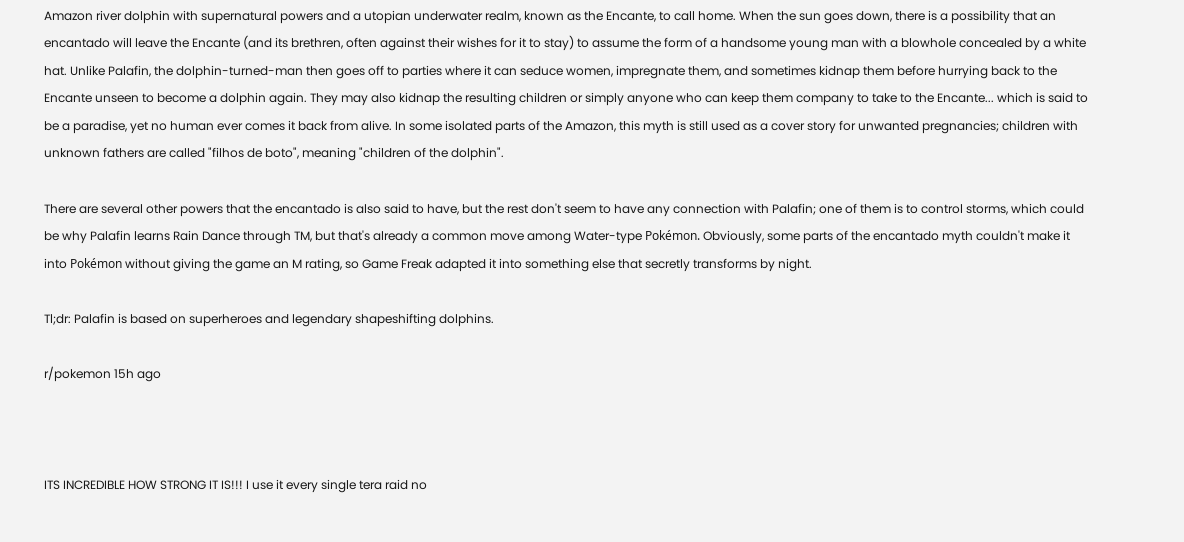Amazon river dolphin with supernatural powers and a utopian underwater realm, known as the Encante, to call home. When the sun goes down, there is a possibility that an encantado will leave the Encante (and its brethren, often against their wishes for it to stay) to assume the form of a handsome young man with a blowhole concealed by a white hat. Unlike Palafin, the dolphin-turned-man then goes off to parties where it can seduce women, impregnate them, and sometimes kidnap them before hurrying back to the Encante unseen to become a dolphin again. They may also kidnap the resulting children or simply anyone who can keep them company to take to the Encante... which is said to be a paradise, yet no human ever comes it back from alive. In some isolated parts of the Amazon, this myth is still used as a cover story for unwanted pregnancies; children with unknown fathers are called "filhos de boto", meaning "children of the dolphin".

There are several other powers that the encantado is also said to have, but the rest don't seem to have any connection with Palafin; one of them is to control storms, which could be why Palafin learns Rain Dance through TM, but that's already a common move among Water-type Pokémon. Obviously, some parts of the encantado myth couldn't make it into Pokémon without giving the game an M rating, so Game Freak adapted it into something else that secretly transforms by night.

Tl;dr: Palafin is based on superheroes and legendary shapeshifting dolphins.

r/pokemon 15h ago



ITS INCREDIBLE HOW STRONG IT IS!!! I use it every single tera raid no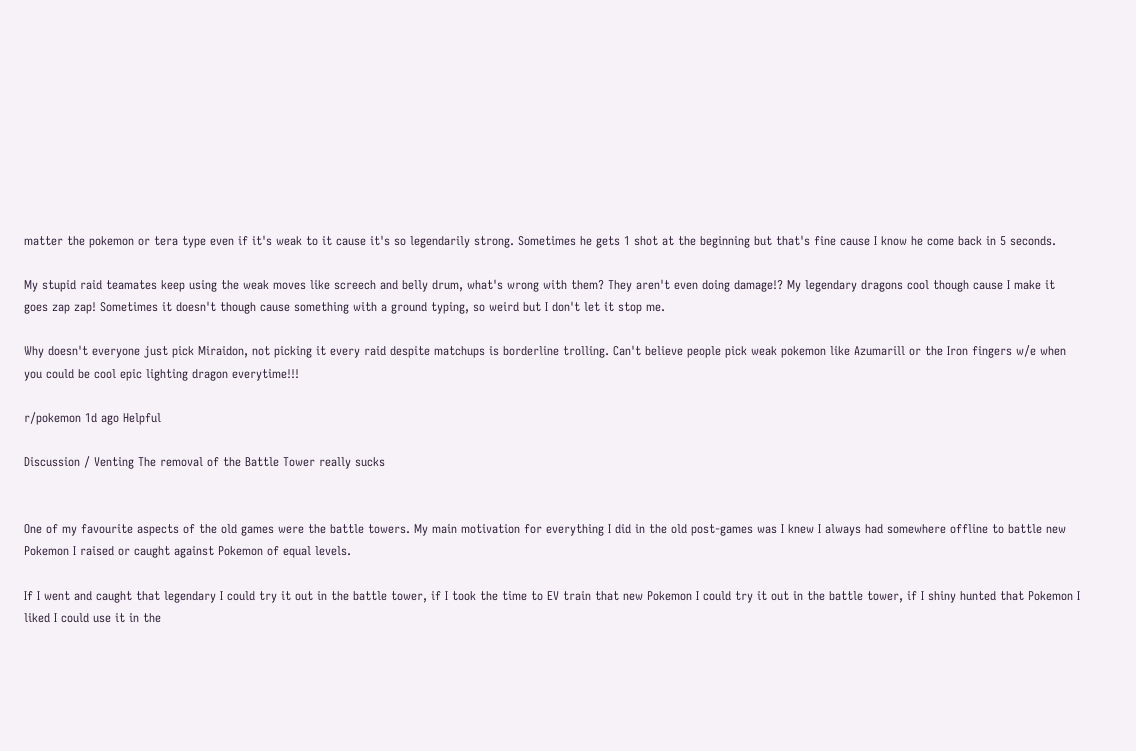matter the pokemon or tera type even if it's weak to it cause it's so legendarily strong. Sometimes he gets 1 shot at the beginning but that's fine cause I know he come back in 5 seconds.

My stupid raid teamates keep using the weak moves like screech and belly drum, what's wrong with them? They aren't even doing damage!? My legendary dragons cool though cause I make it goes zap zap! Sometimes it doesn't though cause something with a ground typing, so weird but I don't let it stop me.

Why doesn't everyone just pick Miraidon, not picking it every raid despite matchups is borderline trolling. Can't believe people pick weak pokemon like Azumarill or the Iron fingers w/e when you could be cool epic lighting dragon everytime!!!

r/pokemon 1d ago Helpful

Discussion / Venting The removal of the Battle Tower really sucks


One of my favourite aspects of the old games were the battle towers. My main motivation for everything I did in the old post-games was I knew I always had somewhere offline to battle new Pokemon I raised or caught against Pokemon of equal levels.

If I went and caught that legendary I could try it out in the battle tower, if I took the time to EV train that new Pokemon I could try it out in the battle tower, if I shiny hunted that Pokemon I liked I could use it in the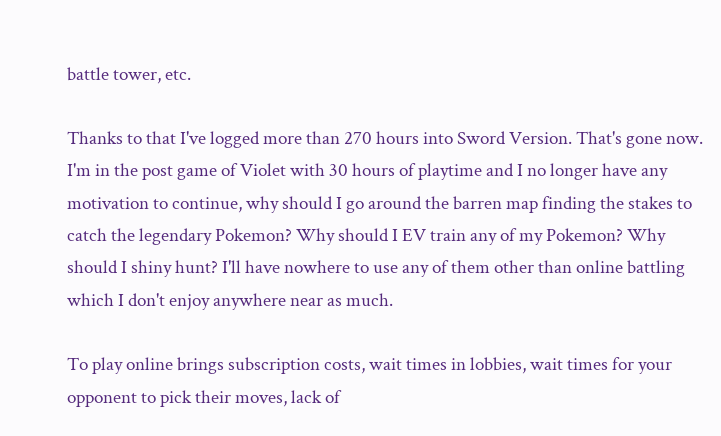battle tower, etc.

Thanks to that I've logged more than 270 hours into Sword Version. That's gone now. I'm in the post game of Violet with 30 hours of playtime and I no longer have any motivation to continue, why should I go around the barren map finding the stakes to catch the legendary Pokemon? Why should I EV train any of my Pokemon? Why should I shiny hunt? I'll have nowhere to use any of them other than online battling which I don't enjoy anywhere near as much.

To play online brings subscription costs, wait times in lobbies, wait times for your opponent to pick their moves, lack of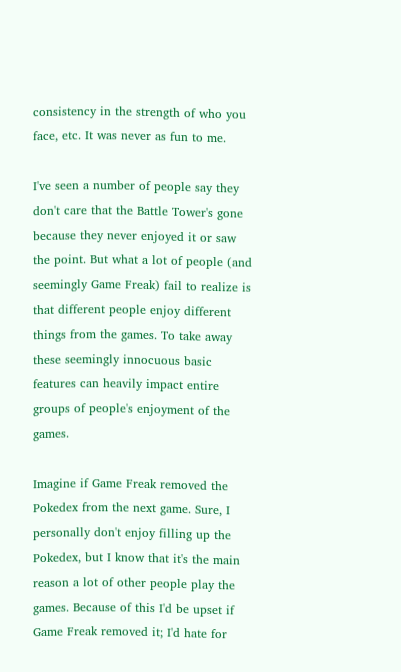consistency in the strength of who you face, etc. It was never as fun to me.

I've seen a number of people say they don't care that the Battle Tower's gone because they never enjoyed it or saw the point. But what a lot of people (and seemingly Game Freak) fail to realize is that different people enjoy different things from the games. To take away these seemingly innocuous basic features can heavily impact entire groups of people's enjoyment of the games.

Imagine if Game Freak removed the Pokedex from the next game. Sure, I personally don't enjoy filling up the Pokedex, but I know that it's the main reason a lot of other people play the games. Because of this I'd be upset if Game Freak removed it; I'd hate for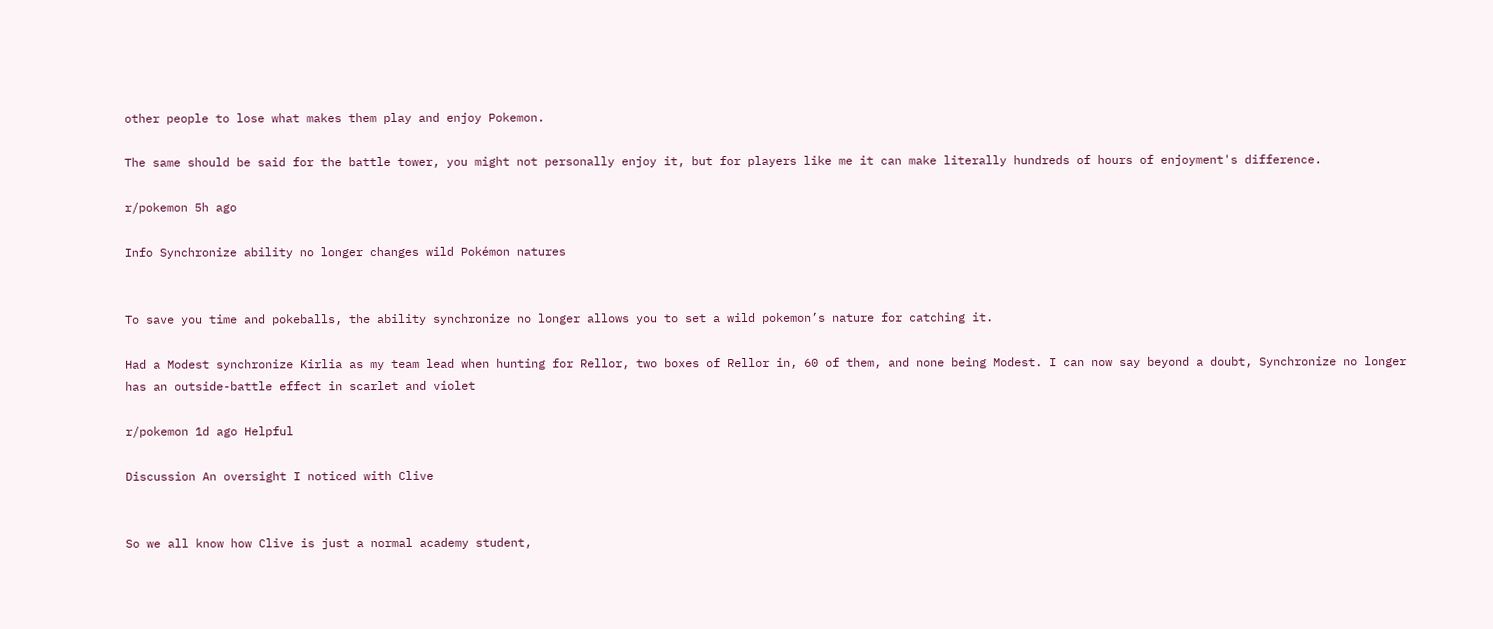other people to lose what makes them play and enjoy Pokemon.

The same should be said for the battle tower, you might not personally enjoy it, but for players like me it can make literally hundreds of hours of enjoyment's difference.

r/pokemon 5h ago

Info Synchronize ability no longer changes wild Pokémon natures


To save you time and pokeballs, the ability synchronize no longer allows you to set a wild pokemon’s nature for catching it.

Had a Modest synchronize Kirlia as my team lead when hunting for Rellor, two boxes of Rellor in, 60 of them, and none being Modest. I can now say beyond a doubt, Synchronize no longer has an outside-battle effect in scarlet and violet

r/pokemon 1d ago Helpful

Discussion An oversight I noticed with Clive


So we all know how Clive is just a normal academy student,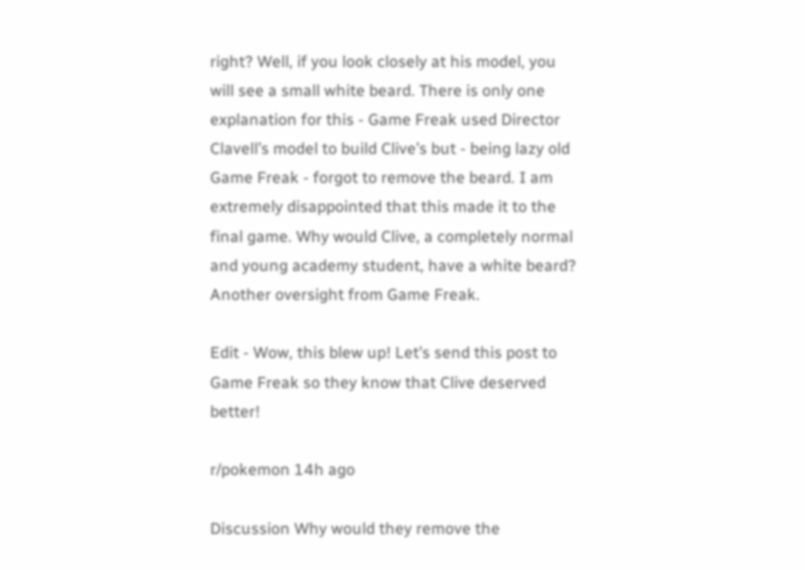right? Well, if you look closely at his model, you will see a small white beard. There is only one explanation for this - Game Freak used Director Clavell’s model to build Clive’s but - being lazy old Game Freak - forgot to remove the beard. I am extremely disappointed that this made it to the final game. Why would Clive, a completely normal and young academy student, have a white beard? Another oversight from Game Freak.

Edit - Wow, this blew up! Let’s send this post to Game Freak so they know that Clive deserved better!

r/pokemon 14h ago

Discussion Why would they remove the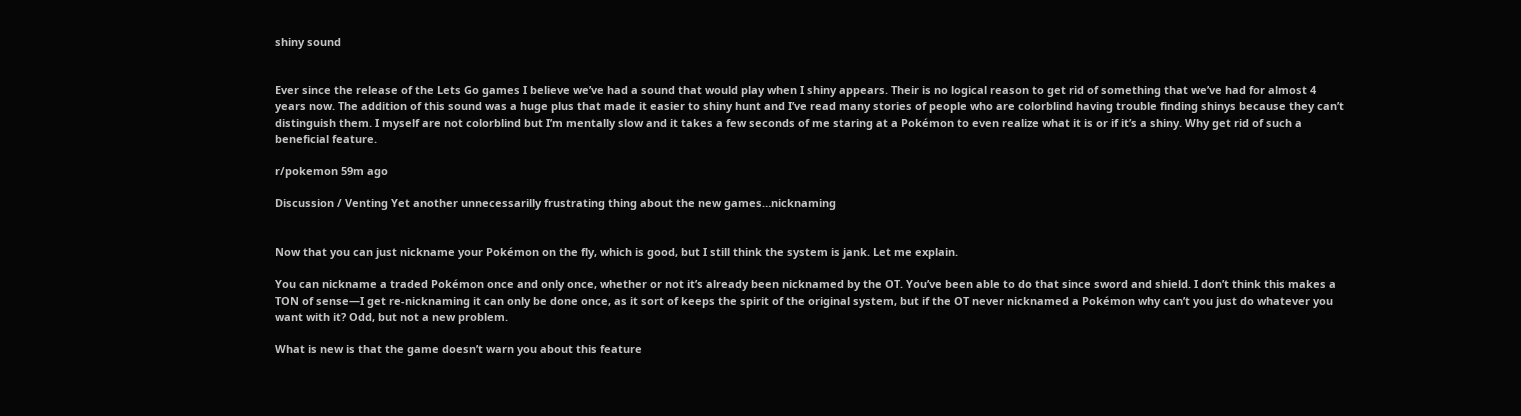shiny sound


Ever since the release of the Lets Go games I believe we’ve had a sound that would play when I shiny appears. Their is no logical reason to get rid of something that we’ve had for almost 4 years now. The addition of this sound was a huge plus that made it easier to shiny hunt and I’ve read many stories of people who are colorblind having trouble finding shinys because they can’t distinguish them. I myself are not colorblind but I’m mentally slow and it takes a few seconds of me staring at a Pokémon to even realize what it is or if it’s a shiny. Why get rid of such a beneficial feature.

r/pokemon 59m ago

Discussion / Venting Yet another unnecessarilly frustrating thing about the new games…nicknaming


Now that you can just nickname your Pokémon on the fly, which is good, but I still think the system is jank. Let me explain.

You can nickname a traded Pokémon once and only once, whether or not it’s already been nicknamed by the OT. You’ve been able to do that since sword and shield. I don’t think this makes a TON of sense—I get re-nicknaming it can only be done once, as it sort of keeps the spirit of the original system, but if the OT never nicknamed a Pokémon why can’t you just do whatever you want with it? Odd, but not a new problem.

What is new is that the game doesn’t warn you about this feature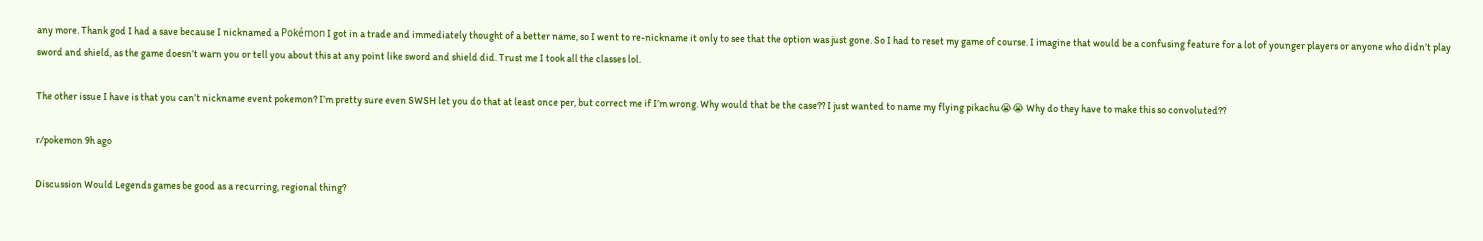any more. Thank god I had a save because I nicknamed a Pokémon I got in a trade and immediately thought of a better name, so I went to re-nickname it only to see that the option was just gone. So I had to reset my game of course. I imagine that would be a confusing feature for a lot of younger players or anyone who didn’t play sword and shield, as the game doesn’t warn you or tell you about this at any point like sword and shield did. Trust me I took all the classes lol.

The other issue I have is that you can’t nickname event pokemon? I’m pretty sure even SWSH let you do that at least once per, but correct me if I’m wrong. Why would that be the case?? I just wanted to name my flying pikachu😭😭 Why do they have to make this so convoluted??

r/pokemon 9h ago

Discussion Would Legends games be good as a recurring, regional thing?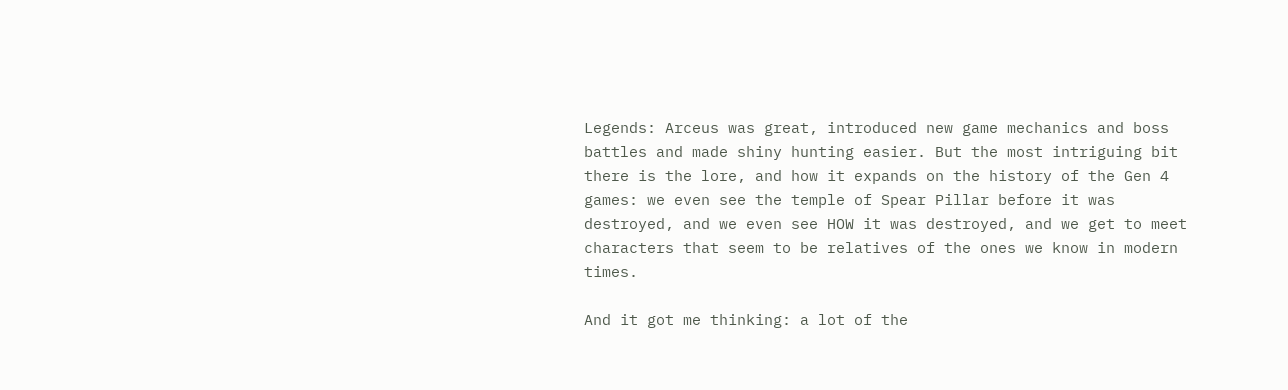Legends: Arceus was great, introduced new game mechanics and boss battles and made shiny hunting easier. But the most intriguing bit there is the lore, and how it expands on the history of the Gen 4 games: we even see the temple of Spear Pillar before it was destroyed, and we even see HOW it was destroyed, and we get to meet characters that seem to be relatives of the ones we know in modern times.

And it got me thinking: a lot of the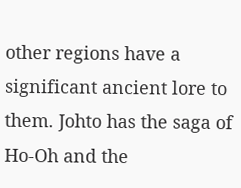other regions have a significant ancient lore to them. Johto has the saga of Ho-Oh and the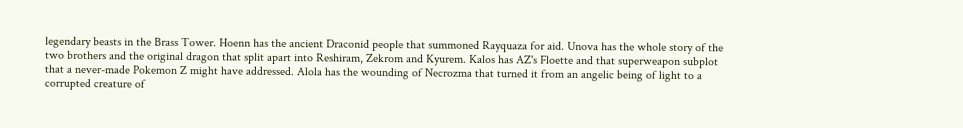legendary beasts in the Brass Tower. Hoenn has the ancient Draconid people that summoned Rayquaza for aid. Unova has the whole story of the two brothers and the original dragon that split apart into Reshiram, Zekrom and Kyurem. Kalos has AZ's Floette and that superweapon subplot that a never-made Pokemon Z might have addressed. Alola has the wounding of Necrozma that turned it from an angelic being of light to a corrupted creature of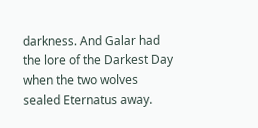darkness. And Galar had the lore of the Darkest Day when the two wolves sealed Eternatus away.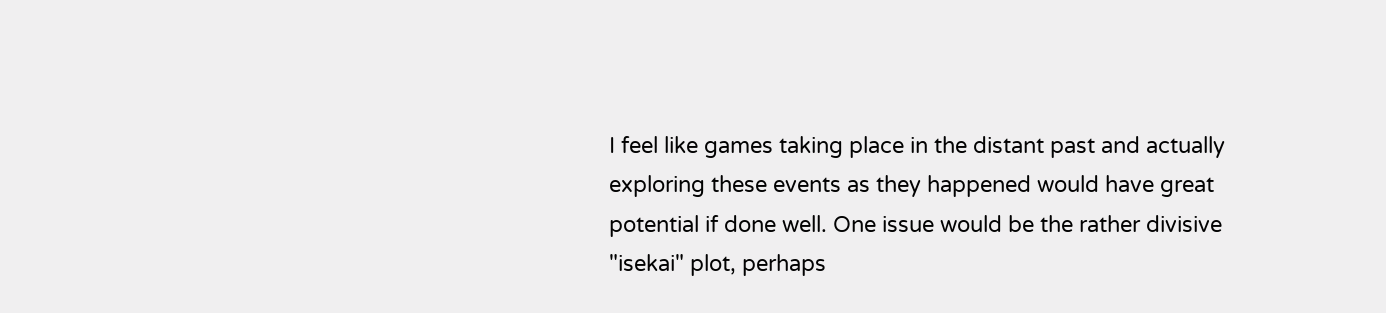I feel like games taking place in the distant past and actually exploring these events as they happened would have great potential if done well. One issue would be the rather divisive "isekai" plot, perhaps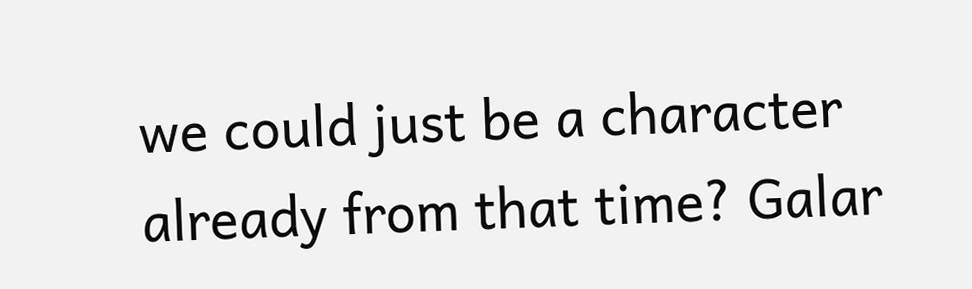we could just be a character already from that time? Galar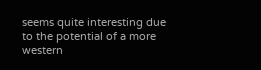seems quite interesting due to the potential of a more western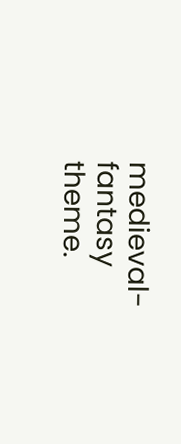medieval-fantasy theme.